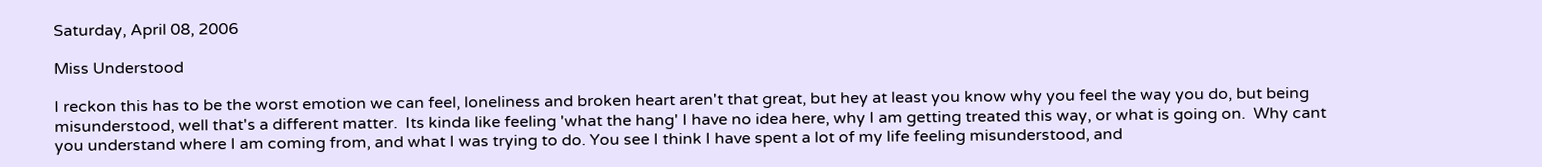Saturday, April 08, 2006

Miss Understood

I reckon this has to be the worst emotion we can feel, loneliness and broken heart aren't that great, but hey at least you know why you feel the way you do, but being misunderstood, well that's a different matter.  Its kinda like feeling 'what the hang' I have no idea here, why I am getting treated this way, or what is going on.  Why cant you understand where I am coming from, and what I was trying to do. You see I think I have spent a lot of my life feeling misunderstood, and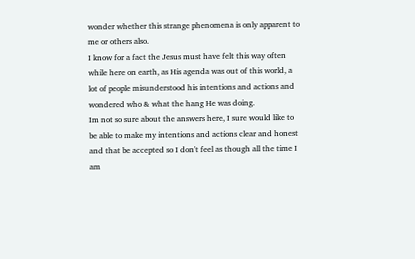wonder whether this strange phenomena is only apparent to me or others also.
I know for a fact the Jesus must have felt this way often while here on earth, as His agenda was out of this world, a lot of people misunderstood his intentions and actions and wondered who & what the hang He was doing.
Im not so sure about the answers here, I sure would like to be able to make my intentions and actions clear and honest and that be accepted so I don't feel as though all the time I am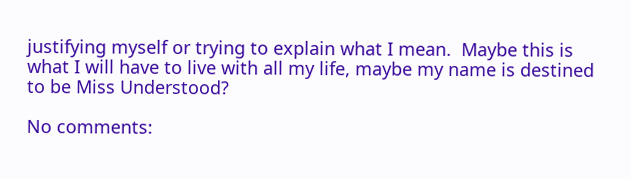justifying myself or trying to explain what I mean.  Maybe this is what I will have to live with all my life, maybe my name is destined to be Miss Understood?

No comments: